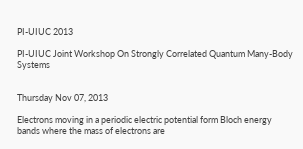PI-UIUC 2013

PI-UIUC Joint Workshop On Strongly Correlated Quantum Many-Body Systems


Thursday Nov 07, 2013

Electrons moving in a periodic electric potential form Bloch energy
bands where the mass of electrons are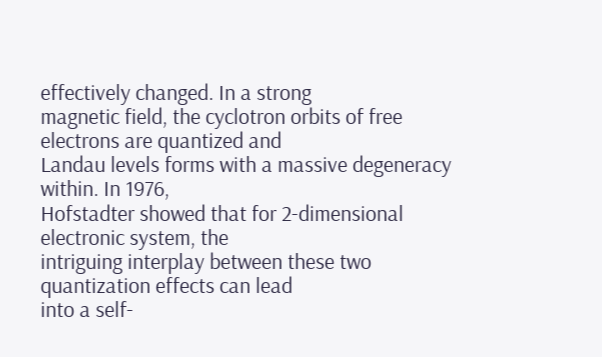effectively changed. In a strong
magnetic field, the cyclotron orbits of free electrons are quantized and
Landau levels forms with a massive degeneracy within. In 1976,
Hofstadter showed that for 2-dimensional electronic system, the
intriguing interplay between these two quantization effects can lead
into a self-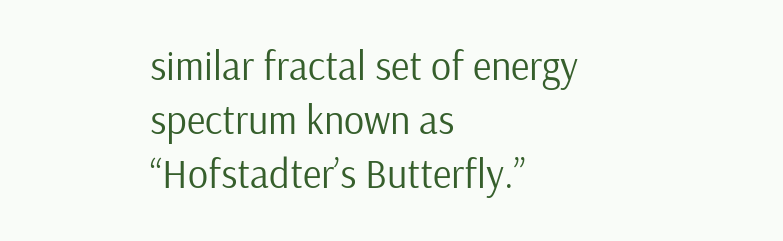similar fractal set of energy spectrum known as
“Hofstadter’s Butterfly.”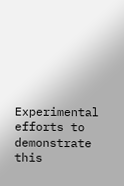Experimental efforts to demonstrate this